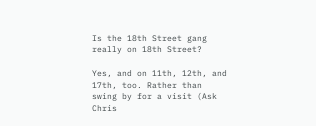Is the 18th Street gang really on 18th Street?

Yes, and on 11th, 12th, and 17th, too. Rather than swing by for a visit (Ask Chris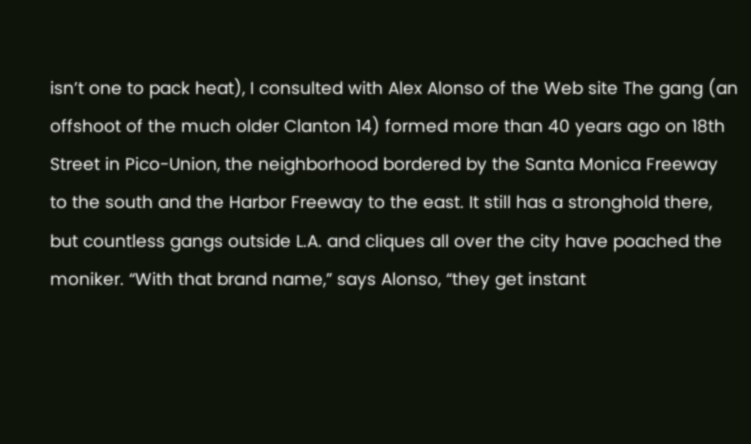isn’t one to pack heat), I consulted with Alex Alonso of the Web site The gang (an offshoot of the much older Clanton 14) formed more than 40 years ago on 18th Street in Pico-Union, the neighborhood bordered by the Santa Monica Freeway to the south and the Harbor Freeway to the east. It still has a stronghold there, but countless gangs outside L.A. and cliques all over the city have poached the moniker. “With that brand name,” says Alonso, “they get instant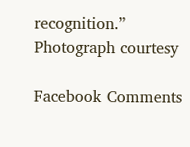recognition.”
Photograph courtesy

Facebook Comments